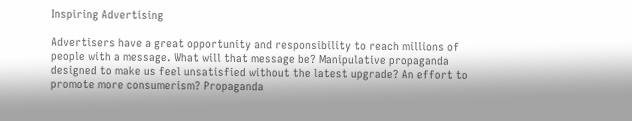Inspiring Advertising

Advertisers have a great opportunity and responsibility to reach millions of people with a message. What will that message be? Manipulative propaganda designed to make us feel unsatisfied without the latest upgrade? An effort to promote more consumerism? Propaganda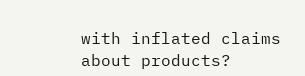with inflated claims about products?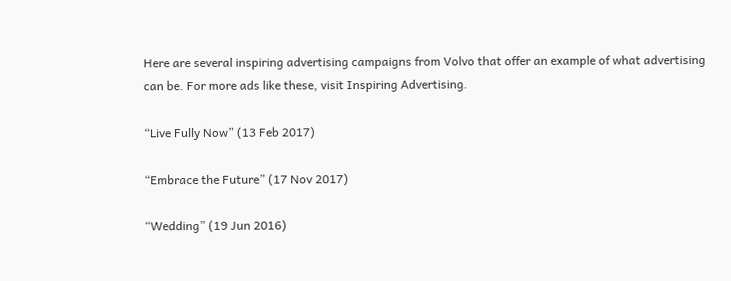Here are several inspiring advertising campaigns from Volvo that offer an example of what advertising can be. For more ads like these, visit Inspiring Advertising.

“Live Fully Now” (13 Feb 2017)

“Embrace the Future” (17 Nov 2017)

“Wedding” (19 Jun 2016)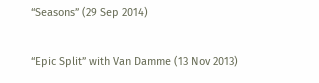“Seasons” (29 Sep 2014)

“Epic Split” with Van Damme (13 Nov 2013)